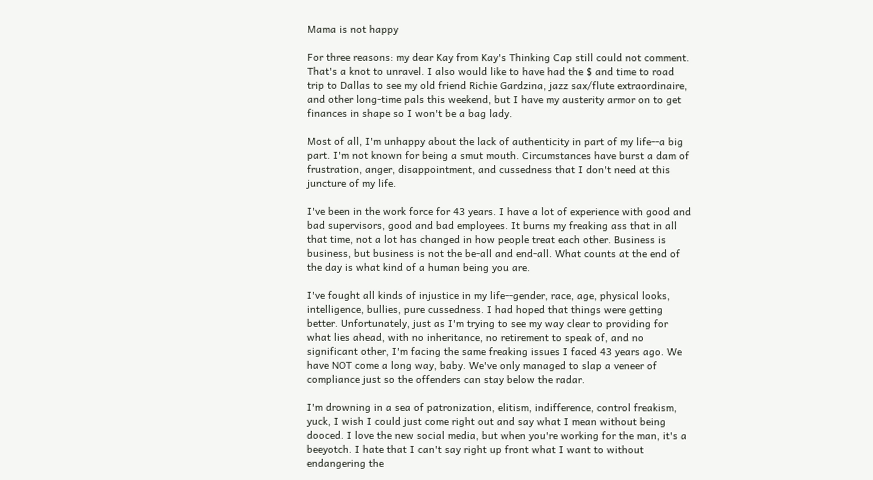Mama is not happy

For three reasons: my dear Kay from Kay's Thinking Cap still could not comment. That's a knot to unravel. I also would like to have had the $ and time to road trip to Dallas to see my old friend Richie Gardzina, jazz sax/flute extraordinaire, and other long-time pals this weekend, but I have my austerity armor on to get finances in shape so I won't be a bag lady.

Most of all, I'm unhappy about the lack of authenticity in part of my life--a big part. I'm not known for being a smut mouth. Circumstances have burst a dam of frustration, anger, disappointment, and cussedness that I don't need at this juncture of my life.

I've been in the work force for 43 years. I have a lot of experience with good and bad supervisors, good and bad employees. It burns my freaking ass that in all that time, not a lot has changed in how people treat each other. Business is business, but business is not the be-all and end-all. What counts at the end of the day is what kind of a human being you are.

I've fought all kinds of injustice in my life--gender, race, age, physical looks, intelligence, bullies, pure cussedness. I had hoped that things were getting better. Unfortunately, just as I'm trying to see my way clear to providing for what lies ahead, with no inheritance, no retirement to speak of, and no significant other, I'm facing the same freaking issues I faced 43 years ago. We have NOT come a long way, baby. We've only managed to slap a veneer of compliance just so the offenders can stay below the radar.

I'm drowning in a sea of patronization, elitism, indifference, control freakism, yuck, I wish I could just come right out and say what I mean without being dooced. I love the new social media, but when you're working for the man, it's a beeyotch. I hate that I can't say right up front what I want to without endangering the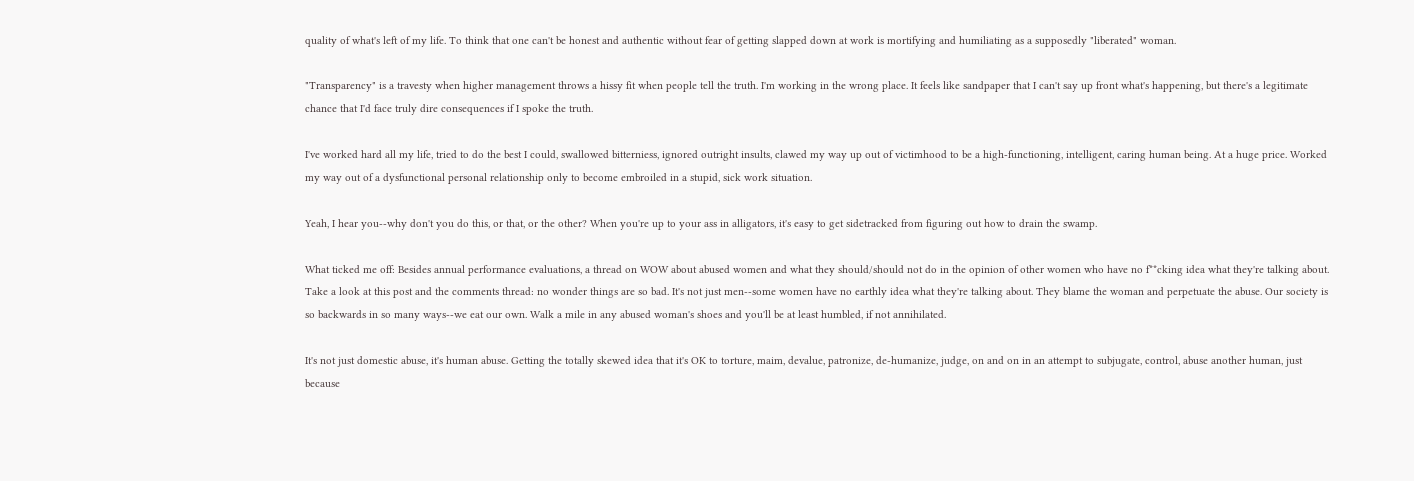quality of what's left of my life. To think that one can't be honest and authentic without fear of getting slapped down at work is mortifying and humiliating as a supposedly "liberated" woman.

"Transparency" is a travesty when higher management throws a hissy fit when people tell the truth. I'm working in the wrong place. It feels like sandpaper that I can't say up front what's happening, but there's a legitimate chance that I'd face truly dire consequences if I spoke the truth.

I've worked hard all my life, tried to do the best I could, swallowed bitterniess, ignored outright insults, clawed my way up out of victimhood to be a high-functioning, intelligent, caring human being. At a huge price. Worked my way out of a dysfunctional personal relationship only to become embroiled in a stupid, sick work situation.

Yeah, I hear you--why don't you do this, or that, or the other? When you're up to your ass in alligators, it's easy to get sidetracked from figuring out how to drain the swamp.

What ticked me off: Besides annual performance evaluations, a thread on WOW about abused women and what they should/should not do in the opinion of other women who have no f**cking idea what they're talking about. Take a look at this post and the comments thread: no wonder things are so bad. It's not just men--some women have no earthly idea what they're talking about. They blame the woman and perpetuate the abuse. Our society is so backwards in so many ways--we eat our own. Walk a mile in any abused woman's shoes and you'll be at least humbled, if not annihilated.

It's not just domestic abuse, it's human abuse. Getting the totally skewed idea that it's OK to torture, maim, devalue, patronize, de-humanize, judge, on and on in an attempt to subjugate, control, abuse another human, just because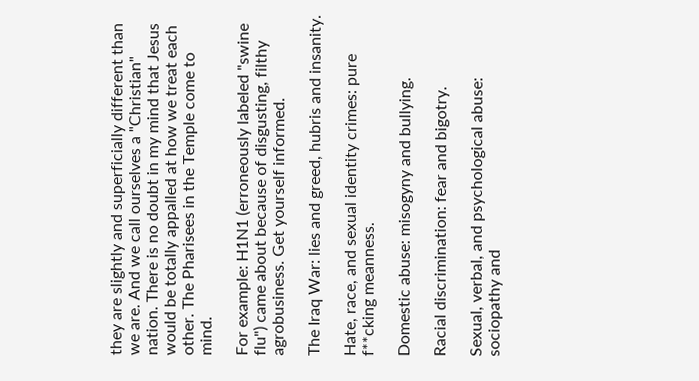they are slightly and superficially different than we are. And we call ourselves a "Christian" nation. There is no doubt in my mind that Jesus would be totally appalled at how we treat each other. The Pharisees in the Temple come to mind.

For example: H1N1 (erroneously labeled "swine flu") came about because of disgusting, filthy agrobusiness. Get yourself informed.

The Iraq War: lies and greed, hubris and insanity.

Hate, race, and sexual identity crimes: pure f**cking meanness.

Domestic abuse: misogyny and bullying.

Racial discrimination: fear and bigotry.

Sexual, verbal, and psychological abuse: sociopathy and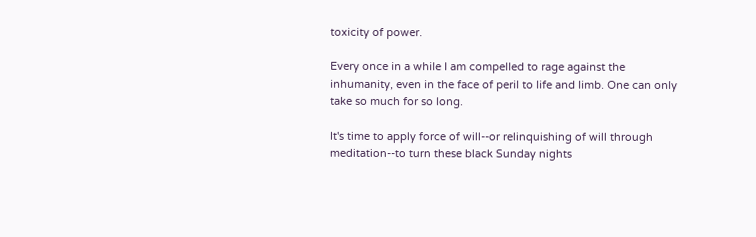toxicity of power.

Every once in a while I am compelled to rage against the inhumanity, even in the face of peril to life and limb. One can only take so much for so long.

It's time to apply force of will--or relinquishing of will through meditation--to turn these black Sunday nights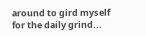around to gird myself for the daily grind...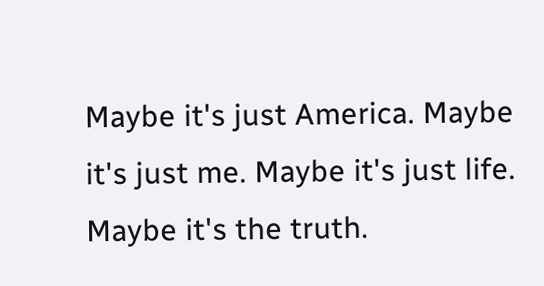Maybe it's just America. Maybe it's just me. Maybe it's just life. Maybe it's the truth.